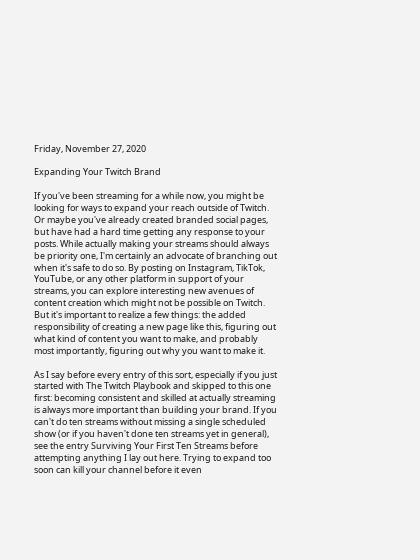Friday, November 27, 2020

Expanding Your Twitch Brand

If you've been streaming for a while now, you might be looking for ways to expand your reach outside of Twitch. Or maybe you've already created branded social pages, but have had a hard time getting any response to your posts. While actually making your streams should always be priority one, I'm certainly an advocate of branching out when it's safe to do so. By posting on Instagram, TikTok, YouTube, or any other platform in support of your streams, you can explore interesting new avenues of content creation which might not be possible on Twitch. But it's important to realize a few things: the added responsibility of creating a new page like this, figuring out what kind of content you want to make, and probably most importantly, figuring out why you want to make it.

As I say before every entry of this sort, especially if you just started with The Twitch Playbook and skipped to this one first: becoming consistent and skilled at actually streaming is always more important than building your brand. If you can't do ten streams without missing a single scheduled show (or if you haven't done ten streams yet in general), see the entry Surviving Your First Ten Streams before attempting anything I lay out here. Trying to expand too soon can kill your channel before it even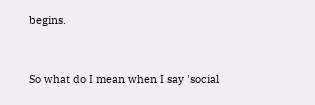begins.


So what do I mean when I say 'social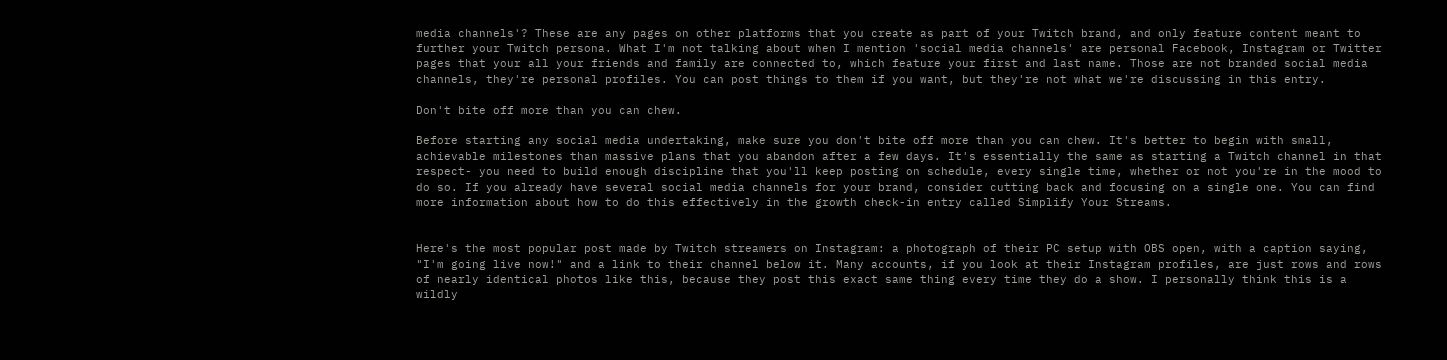media channels'? These are any pages on other platforms that you create as part of your Twitch brand, and only feature content meant to further your Twitch persona. What I'm not talking about when I mention 'social media channels' are personal Facebook, Instagram or Twitter pages that your all your friends and family are connected to, which feature your first and last name. Those are not branded social media channels, they're personal profiles. You can post things to them if you want, but they're not what we're discussing in this entry.

Don't bite off more than you can chew.

Before starting any social media undertaking, make sure you don't bite off more than you can chew. It's better to begin with small, achievable milestones than massive plans that you abandon after a few days. It's essentially the same as starting a Twitch channel in that respect- you need to build enough discipline that you'll keep posting on schedule, every single time, whether or not you're in the mood to do so. If you already have several social media channels for your brand, consider cutting back and focusing on a single one. You can find more information about how to do this effectively in the growth check-in entry called Simplify Your Streams.


Here's the most popular post made by Twitch streamers on Instagram: a photograph of their PC setup with OBS open, with a caption saying, "I'm going live now!" and a link to their channel below it. Many accounts, if you look at their Instagram profiles, are just rows and rows of nearly identical photos like this, because they post this exact same thing every time they do a show. I personally think this is a wildly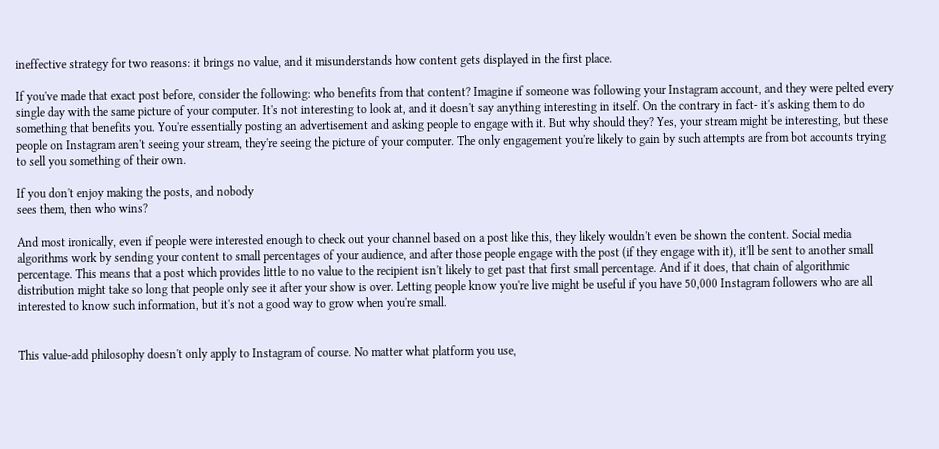ineffective strategy for two reasons: it brings no value, and it misunderstands how content gets displayed in the first place.

If you've made that exact post before, consider the following: who benefits from that content? Imagine if someone was following your Instagram account, and they were pelted every single day with the same picture of your computer. It's not interesting to look at, and it doesn't say anything interesting in itself. On the contrary in fact- it's asking them to do something that benefits you. You're essentially posting an advertisement and asking people to engage with it. But why should they? Yes, your stream might be interesting, but these people on Instagram aren't seeing your stream, they're seeing the picture of your computer. The only engagement you're likely to gain by such attempts are from bot accounts trying to sell you something of their own.

If you don't enjoy making the posts, and nobody
sees them, then who wins?

And most ironically, even if people were interested enough to check out your channel based on a post like this, they likely wouldn't even be shown the content. Social media algorithms work by sending your content to small percentages of your audience, and after those people engage with the post (if they engage with it), it'll be sent to another small percentage. This means that a post which provides little to no value to the recipient isn't likely to get past that first small percentage. And if it does, that chain of algorithmic distribution might take so long that people only see it after your show is over. Letting people know you're live might be useful if you have 50,000 Instagram followers who are all interested to know such information, but it's not a good way to grow when you're small.


This value-add philosophy doesn't only apply to Instagram of course. No matter what platform you use,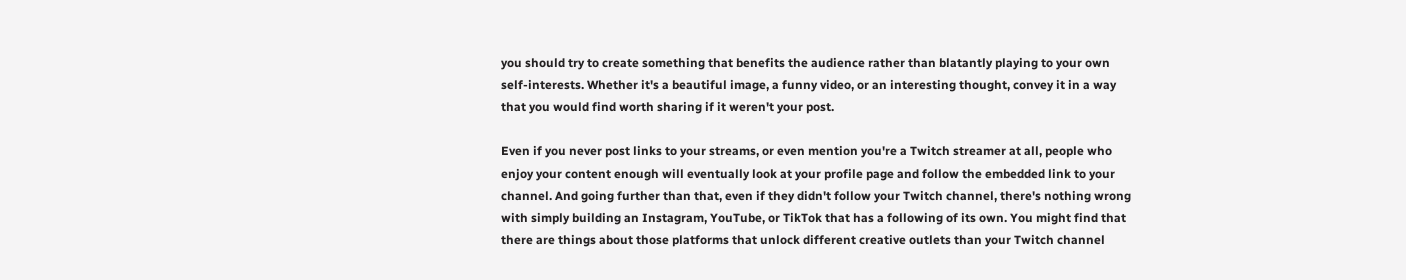you should try to create something that benefits the audience rather than blatantly playing to your own self-interests. Whether it's a beautiful image, a funny video, or an interesting thought, convey it in a way that you would find worth sharing if it weren't your post.

Even if you never post links to your streams, or even mention you're a Twitch streamer at all, people who enjoy your content enough will eventually look at your profile page and follow the embedded link to your channel. And going further than that, even if they didn't follow your Twitch channel, there's nothing wrong with simply building an Instagram, YouTube, or TikTok that has a following of its own. You might find that there are things about those platforms that unlock different creative outlets than your Twitch channel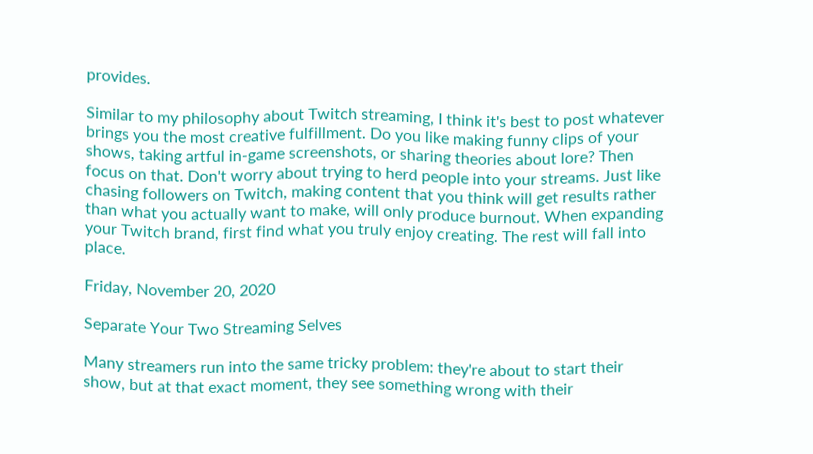provides.

Similar to my philosophy about Twitch streaming, I think it's best to post whatever brings you the most creative fulfillment. Do you like making funny clips of your shows, taking artful in-game screenshots, or sharing theories about lore? Then focus on that. Don't worry about trying to herd people into your streams. Just like chasing followers on Twitch, making content that you think will get results rather than what you actually want to make, will only produce burnout. When expanding your Twitch brand, first find what you truly enjoy creating. The rest will fall into place.

Friday, November 20, 2020

Separate Your Two Streaming Selves

Many streamers run into the same tricky problem: they're about to start their show, but at that exact moment, they see something wrong with their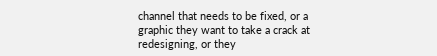channel that needs to be fixed, or a graphic they want to take a crack at redesigning, or they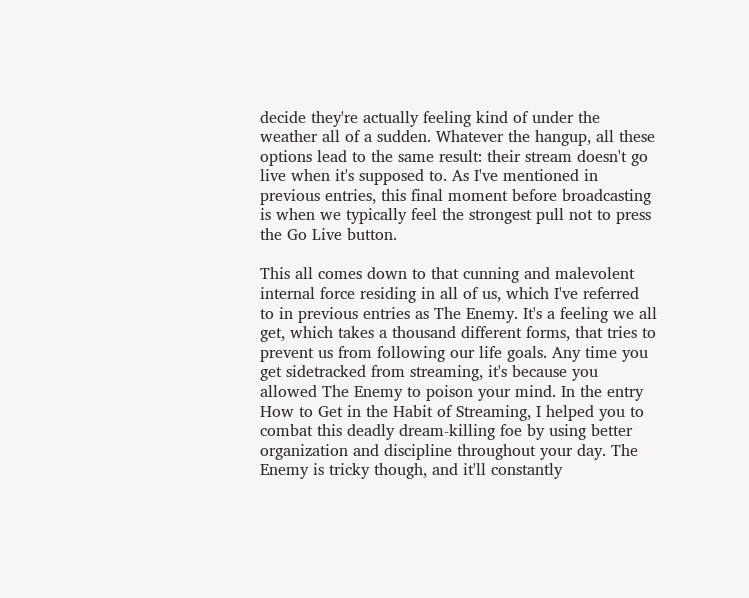decide they're actually feeling kind of under the weather all of a sudden. Whatever the hangup, all these options lead to the same result: their stream doesn't go live when it's supposed to. As I've mentioned in previous entries, this final moment before broadcasting is when we typically feel the strongest pull not to press the Go Live button.

This all comes down to that cunning and malevolent internal force residing in all of us, which I've referred to in previous entries as The Enemy. It's a feeling we all get, which takes a thousand different forms, that tries to prevent us from following our life goals. Any time you get sidetracked from streaming, it's because you allowed The Enemy to poison your mind. In the entry How to Get in the Habit of Streaming, I helped you to combat this deadly dream-killing foe by using better organization and discipline throughout your day. The Enemy is tricky though, and it'll constantly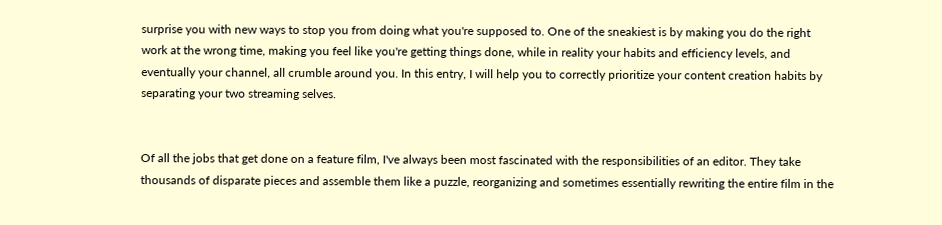surprise you with new ways to stop you from doing what you're supposed to. One of the sneakiest is by making you do the right work at the wrong time, making you feel like you're getting things done, while in reality your habits and efficiency levels, and eventually your channel, all crumble around you. In this entry, I will help you to correctly prioritize your content creation habits by separating your two streaming selves.


Of all the jobs that get done on a feature film, I've always been most fascinated with the responsibilities of an editor. They take thousands of disparate pieces and assemble them like a puzzle, reorganizing and sometimes essentially rewriting the entire film in the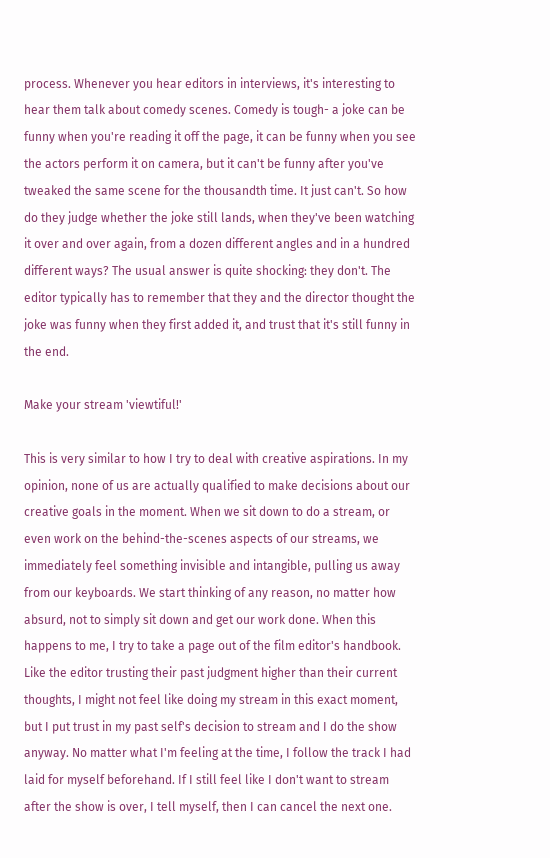process. Whenever you hear editors in interviews, it's interesting to hear them talk about comedy scenes. Comedy is tough- a joke can be funny when you're reading it off the page, it can be funny when you see the actors perform it on camera, but it can't be funny after you've tweaked the same scene for the thousandth time. It just can't. So how do they judge whether the joke still lands, when they've been watching it over and over again, from a dozen different angles and in a hundred different ways? The usual answer is quite shocking: they don't. The editor typically has to remember that they and the director thought the joke was funny when they first added it, and trust that it's still funny in the end.

Make your stream 'viewtiful!'

This is very similar to how I try to deal with creative aspirations. In my opinion, none of us are actually qualified to make decisions about our creative goals in the moment. When we sit down to do a stream, or even work on the behind-the-scenes aspects of our streams, we immediately feel something invisible and intangible, pulling us away from our keyboards. We start thinking of any reason, no matter how absurd, not to simply sit down and get our work done. When this happens to me, I try to take a page out of the film editor's handbook. Like the editor trusting their past judgment higher than their current thoughts, I might not feel like doing my stream in this exact moment, but I put trust in my past self's decision to stream and I do the show anyway. No matter what I'm feeling at the time, I follow the track I had laid for myself beforehand. If I still feel like I don't want to stream after the show is over, I tell myself, then I can cancel the next one.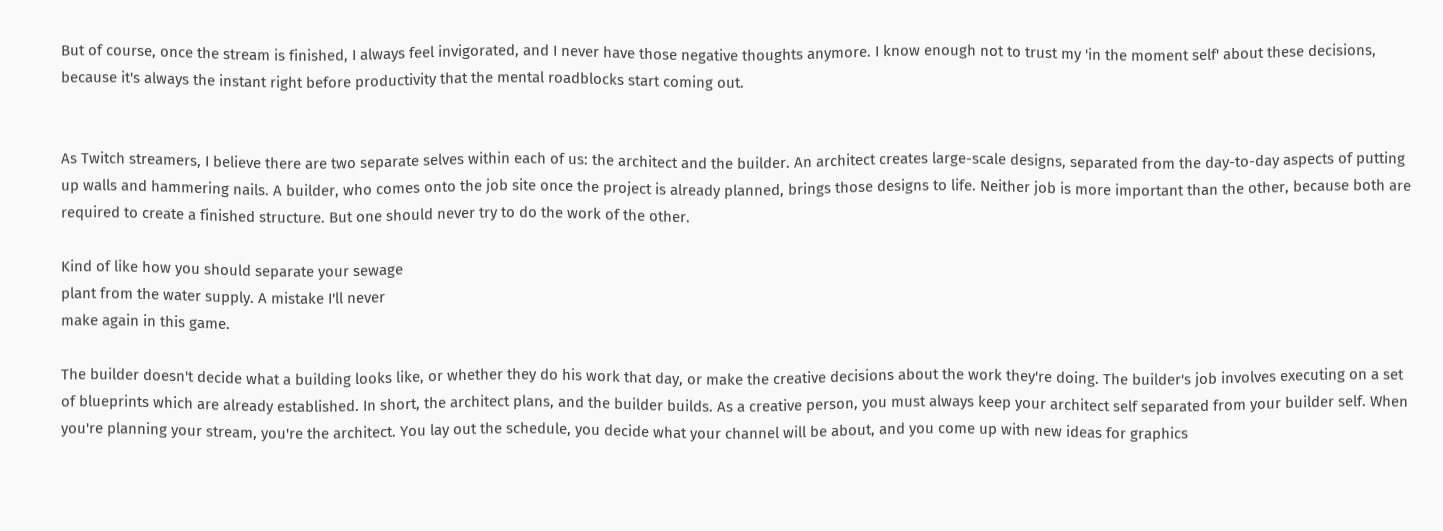But of course, once the stream is finished, I always feel invigorated, and I never have those negative thoughts anymore. I know enough not to trust my 'in the moment self' about these decisions, because it's always the instant right before productivity that the mental roadblocks start coming out.


As Twitch streamers, I believe there are two separate selves within each of us: the architect and the builder. An architect creates large-scale designs, separated from the day-to-day aspects of putting up walls and hammering nails. A builder, who comes onto the job site once the project is already planned, brings those designs to life. Neither job is more important than the other, because both are required to create a finished structure. But one should never try to do the work of the other.

Kind of like how you should separate your sewage
plant from the water supply. A mistake I'll never
make again in this game.

The builder doesn't decide what a building looks like, or whether they do his work that day, or make the creative decisions about the work they're doing. The builder's job involves executing on a set of blueprints which are already established. In short, the architect plans, and the builder builds. As a creative person, you must always keep your architect self separated from your builder self. When you're planning your stream, you're the architect. You lay out the schedule, you decide what your channel will be about, and you come up with new ideas for graphics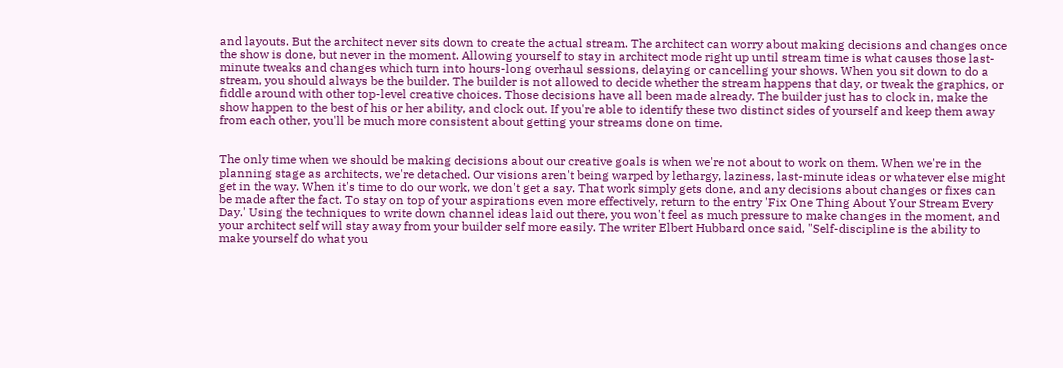and layouts. But the architect never sits down to create the actual stream. The architect can worry about making decisions and changes once the show is done, but never in the moment. Allowing yourself to stay in architect mode right up until stream time is what causes those last-minute tweaks and changes which turn into hours-long overhaul sessions, delaying or cancelling your shows. When you sit down to do a stream, you should always be the builder. The builder is not allowed to decide whether the stream happens that day, or tweak the graphics, or fiddle around with other top-level creative choices. Those decisions have all been made already. The builder just has to clock in, make the show happen to the best of his or her ability, and clock out. If you're able to identify these two distinct sides of yourself and keep them away from each other, you'll be much more consistent about getting your streams done on time.


The only time when we should be making decisions about our creative goals is when we're not about to work on them. When we're in the planning stage as architects, we're detached. Our visions aren't being warped by lethargy, laziness, last-minute ideas or whatever else might get in the way. When it's time to do our work, we don't get a say. That work simply gets done, and any decisions about changes or fixes can be made after the fact. To stay on top of your aspirations even more effectively, return to the entry 'Fix One Thing About Your Stream Every Day.' Using the techniques to write down channel ideas laid out there, you won't feel as much pressure to make changes in the moment, and your architect self will stay away from your builder self more easily. The writer Elbert Hubbard once said, "Self-discipline is the ability to make yourself do what you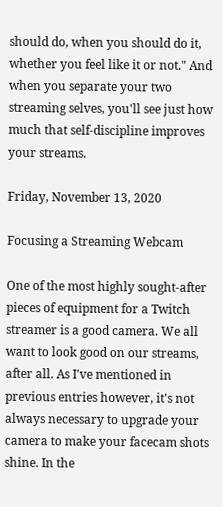should do, when you should do it, whether you feel like it or not." And when you separate your two streaming selves, you'll see just how much that self-discipline improves your streams.

Friday, November 13, 2020

Focusing a Streaming Webcam

One of the most highly sought-after pieces of equipment for a Twitch streamer is a good camera. We all want to look good on our streams, after all. As I've mentioned in previous entries however, it's not always necessary to upgrade your camera to make your facecam shots shine. In the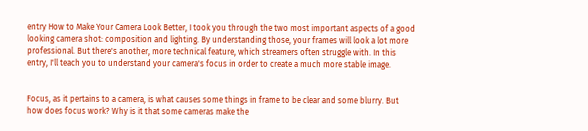entry How to Make Your Camera Look Better, I took you through the two most important aspects of a good looking camera shot: composition and lighting. By understanding those, your frames will look a lot more professional. But there's another, more technical feature, which streamers often struggle with. In this entry, I'll teach you to understand your camera's focus in order to create a much more stable image.


Focus, as it pertains to a camera, is what causes some things in frame to be clear and some blurry. But how does focus work? Why is it that some cameras make the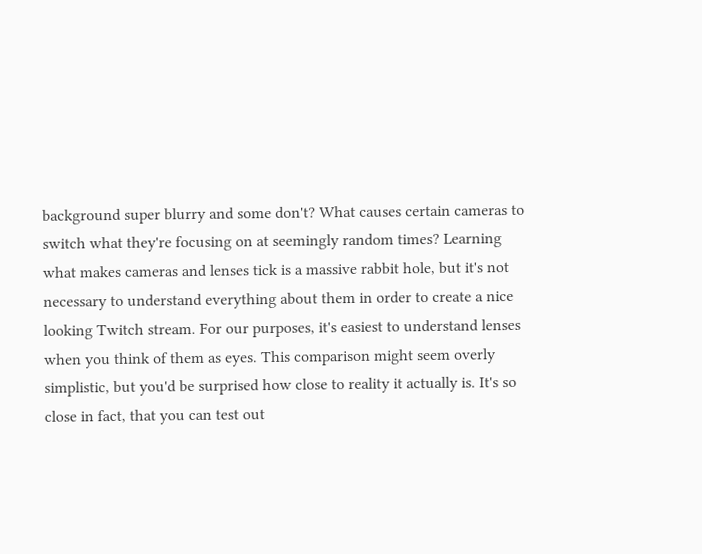background super blurry and some don't? What causes certain cameras to switch what they're focusing on at seemingly random times? Learning what makes cameras and lenses tick is a massive rabbit hole, but it's not necessary to understand everything about them in order to create a nice looking Twitch stream. For our purposes, it's easiest to understand lenses when you think of them as eyes. This comparison might seem overly simplistic, but you'd be surprised how close to reality it actually is. It's so close in fact, that you can test out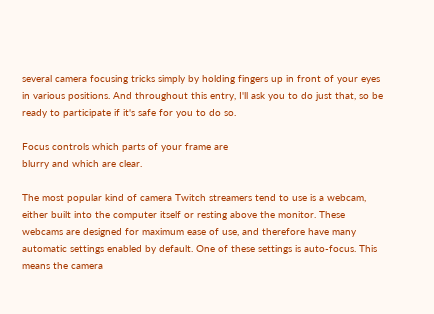several camera focusing tricks simply by holding fingers up in front of your eyes in various positions. And throughout this entry, I'll ask you to do just that, so be ready to participate if it's safe for you to do so.

Focus controls which parts of your frame are
blurry and which are clear.

The most popular kind of camera Twitch streamers tend to use is a webcam, either built into the computer itself or resting above the monitor. These webcams are designed for maximum ease of use, and therefore have many automatic settings enabled by default. One of these settings is auto-focus. This means the camera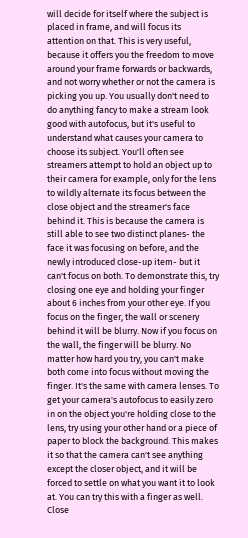will decide for itself where the subject is placed in frame, and will focus its attention on that. This is very useful, because it offers you the freedom to move around your frame forwards or backwards, and not worry whether or not the camera is picking you up. You usually don't need to do anything fancy to make a stream look good with autofocus, but it's useful to understand what causes your camera to choose its subject. You'll often see streamers attempt to hold an object up to their camera for example, only for the lens to wildly alternate its focus between the close object and the streamer's face behind it. This is because the camera is still able to see two distinct planes- the face it was focusing on before, and the newly introduced close-up item- but it can't focus on both. To demonstrate this, try closing one eye and holding your finger about 6 inches from your other eye. If you focus on the finger, the wall or scenery behind it will be blurry. Now if you focus on the wall, the finger will be blurry. No matter how hard you try, you can't make both come into focus without moving the finger. It's the same with camera lenses. To get your camera's autofocus to easily zero in on the object you're holding close to the lens, try using your other hand or a piece of paper to block the background. This makes it so that the camera can't see anything except the closer object, and it will be forced to settle on what you want it to look at. You can try this with a finger as well. Close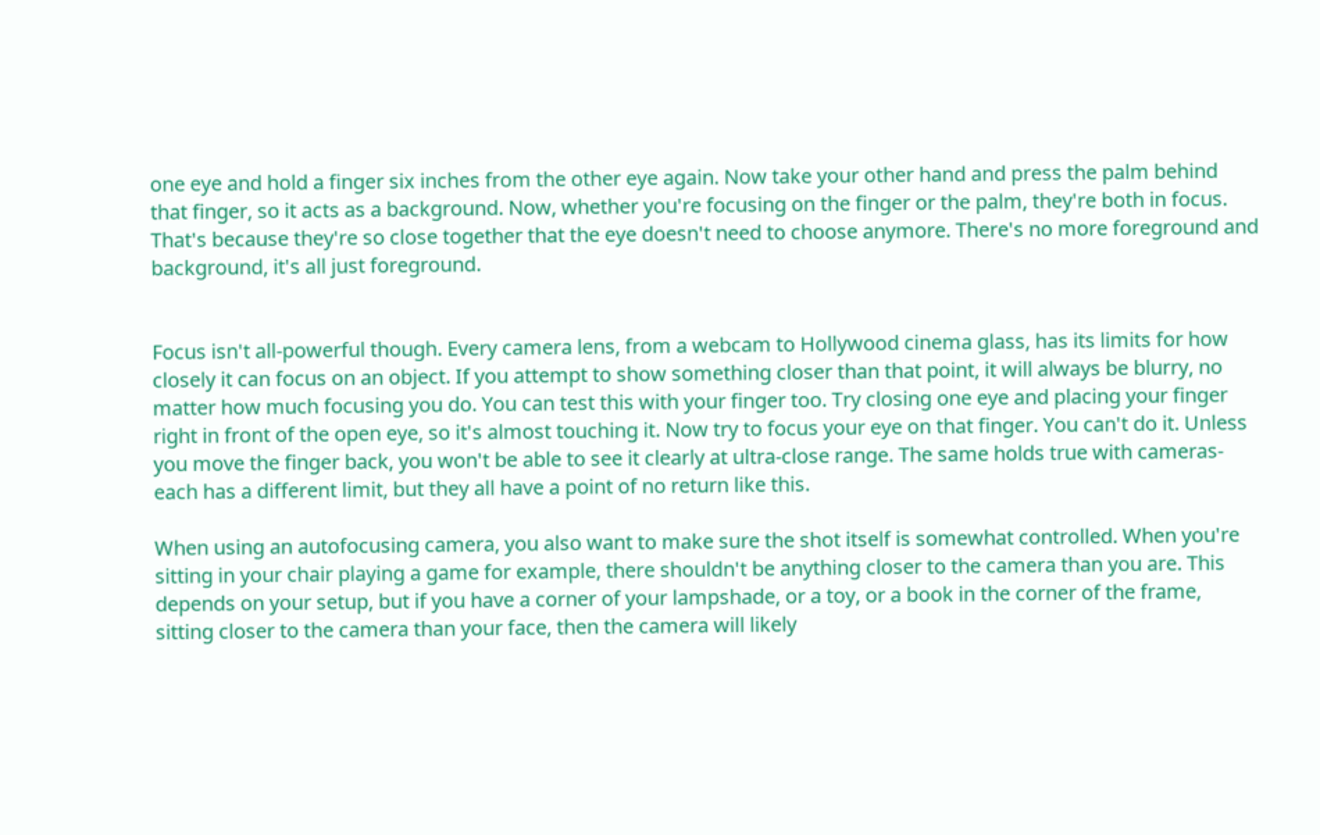one eye and hold a finger six inches from the other eye again. Now take your other hand and press the palm behind that finger, so it acts as a background. Now, whether you're focusing on the finger or the palm, they're both in focus. That's because they're so close together that the eye doesn't need to choose anymore. There's no more foreground and background, it's all just foreground.


Focus isn't all-powerful though. Every camera lens, from a webcam to Hollywood cinema glass, has its limits for how closely it can focus on an object. If you attempt to show something closer than that point, it will always be blurry, no matter how much focusing you do. You can test this with your finger too. Try closing one eye and placing your finger right in front of the open eye, so it's almost touching it. Now try to focus your eye on that finger. You can't do it. Unless you move the finger back, you won't be able to see it clearly at ultra-close range. The same holds true with cameras- each has a different limit, but they all have a point of no return like this.

When using an autofocusing camera, you also want to make sure the shot itself is somewhat controlled. When you're sitting in your chair playing a game for example, there shouldn't be anything closer to the camera than you are. This depends on your setup, but if you have a corner of your lampshade, or a toy, or a book in the corner of the frame, sitting closer to the camera than your face, then the camera will likely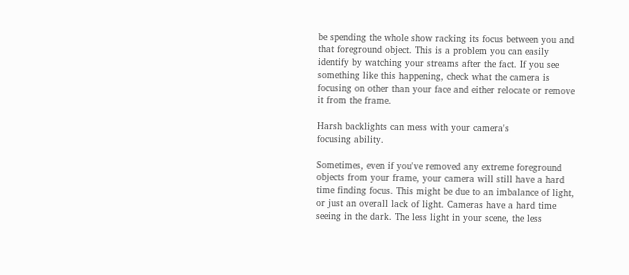be spending the whole show racking its focus between you and that foreground object. This is a problem you can easily identify by watching your streams after the fact. If you see something like this happening, check what the camera is focusing on other than your face and either relocate or remove it from the frame.

Harsh backlights can mess with your camera's
focusing ability.

Sometimes, even if you've removed any extreme foreground objects from your frame, your camera will still have a hard time finding focus. This might be due to an imbalance of light, or just an overall lack of light. Cameras have a hard time seeing in the dark. The less light in your scene, the less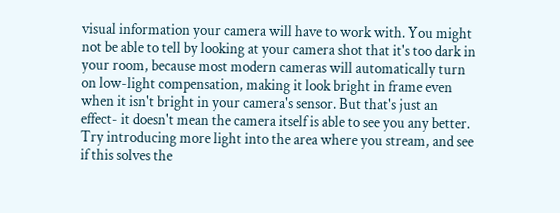visual information your camera will have to work with. You might not be able to tell by looking at your camera shot that it's too dark in your room, because most modern cameras will automatically turn on low-light compensation, making it look bright in frame even when it isn't bright in your camera's sensor. But that's just an effect- it doesn't mean the camera itself is able to see you any better. Try introducing more light into the area where you stream, and see if this solves the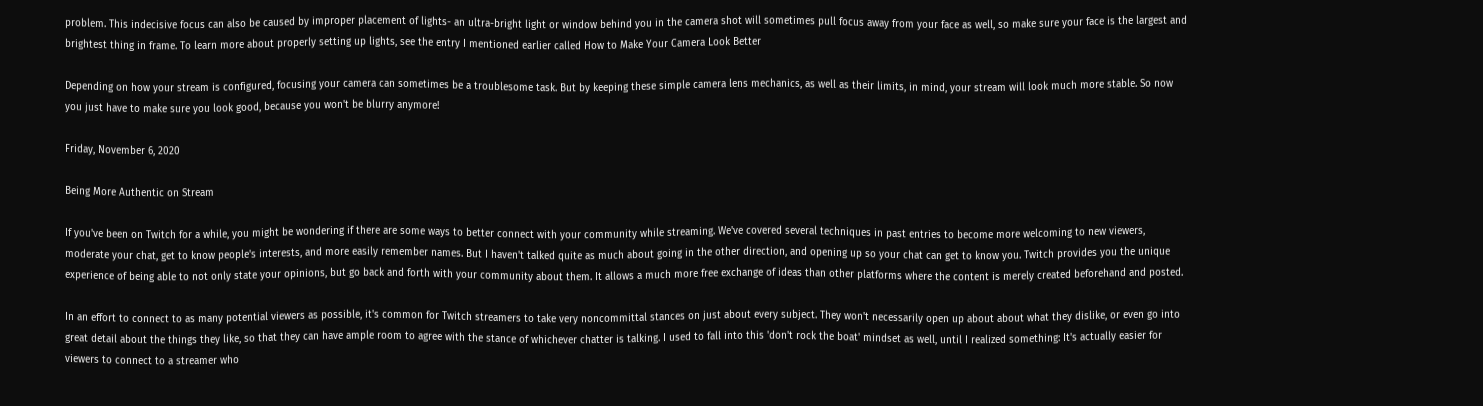problem. This indecisive focus can also be caused by improper placement of lights- an ultra-bright light or window behind you in the camera shot will sometimes pull focus away from your face as well, so make sure your face is the largest and brightest thing in frame. To learn more about properly setting up lights, see the entry I mentioned earlier called How to Make Your Camera Look Better

Depending on how your stream is configured, focusing your camera can sometimes be a troublesome task. But by keeping these simple camera lens mechanics, as well as their limits, in mind, your stream will look much more stable. So now you just have to make sure you look good, because you won't be blurry anymore!

Friday, November 6, 2020

Being More Authentic on Stream

If you've been on Twitch for a while, you might be wondering if there are some ways to better connect with your community while streaming. We've covered several techniques in past entries to become more welcoming to new viewers, moderate your chat, get to know people's interests, and more easily remember names. But I haven't talked quite as much about going in the other direction, and opening up so your chat can get to know you. Twitch provides you the unique experience of being able to not only state your opinions, but go back and forth with your community about them. It allows a much more free exchange of ideas than other platforms where the content is merely created beforehand and posted.

In an effort to connect to as many potential viewers as possible, it's common for Twitch streamers to take very noncommittal stances on just about every subject. They won't necessarily open up about about what they dislike, or even go into great detail about the things they like, so that they can have ample room to agree with the stance of whichever chatter is talking. I used to fall into this 'don't rock the boat' mindset as well, until I realized something: It's actually easier for viewers to connect to a streamer who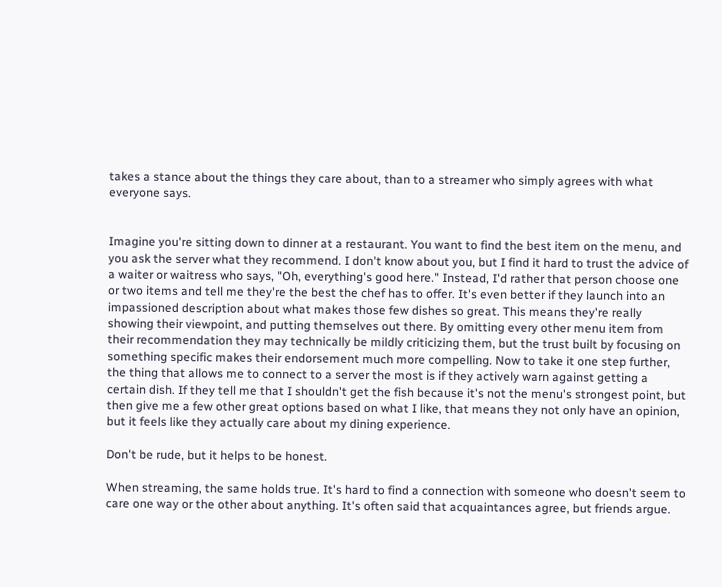takes a stance about the things they care about, than to a streamer who simply agrees with what everyone says.


Imagine you're sitting down to dinner at a restaurant. You want to find the best item on the menu, and you ask the server what they recommend. I don't know about you, but I find it hard to trust the advice of a waiter or waitress who says, "Oh, everything's good here." Instead, I'd rather that person choose one or two items and tell me they're the best the chef has to offer. It's even better if they launch into an impassioned description about what makes those few dishes so great. This means they're really showing their viewpoint, and putting themselves out there. By omitting every other menu item from their recommendation they may technically be mildly criticizing them, but the trust built by focusing on something specific makes their endorsement much more compelling. Now to take it one step further, the thing that allows me to connect to a server the most is if they actively warn against getting a certain dish. If they tell me that I shouldn't get the fish because it's not the menu's strongest point, but then give me a few other great options based on what I like, that means they not only have an opinion, but it feels like they actually care about my dining experience.

Don't be rude, but it helps to be honest.

When streaming, the same holds true. It's hard to find a connection with someone who doesn't seem to care one way or the other about anything. It's often said that acquaintances agree, but friends argue.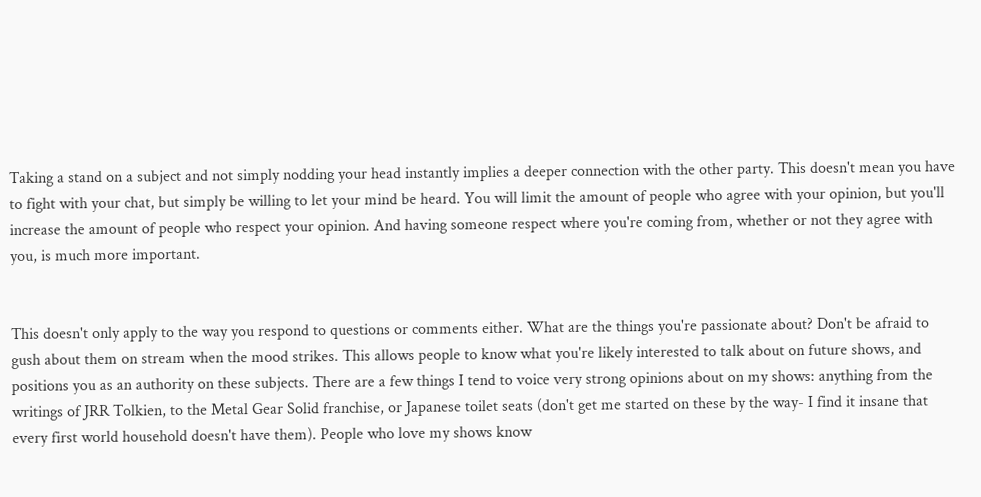Taking a stand on a subject and not simply nodding your head instantly implies a deeper connection with the other party. This doesn't mean you have to fight with your chat, but simply be willing to let your mind be heard. You will limit the amount of people who agree with your opinion, but you'll increase the amount of people who respect your opinion. And having someone respect where you're coming from, whether or not they agree with you, is much more important.


This doesn't only apply to the way you respond to questions or comments either. What are the things you're passionate about? Don't be afraid to gush about them on stream when the mood strikes. This allows people to know what you're likely interested to talk about on future shows, and positions you as an authority on these subjects. There are a few things I tend to voice very strong opinions about on my shows: anything from the writings of JRR Tolkien, to the Metal Gear Solid franchise, or Japanese toilet seats (don't get me started on these by the way- I find it insane that every first world household doesn't have them). People who love my shows know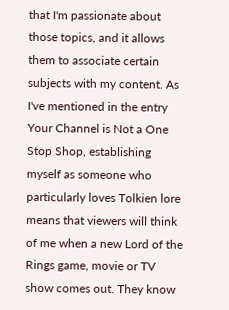that I'm passionate about those topics, and it allows them to associate certain subjects with my content. As I've mentioned in the entry Your Channel is Not a One Stop Shop, establishing myself as someone who particularly loves Tolkien lore means that viewers will think of me when a new Lord of the Rings game, movie or TV show comes out. They know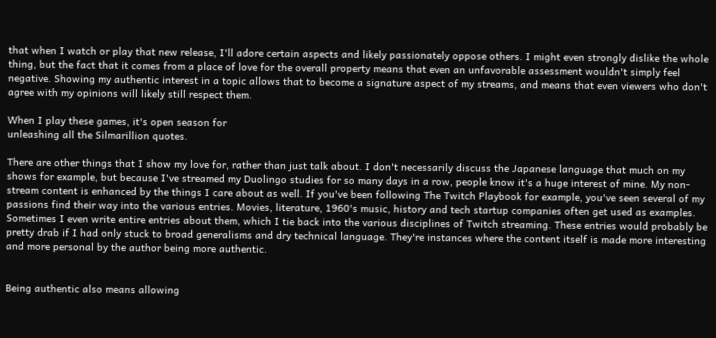that when I watch or play that new release, I'll adore certain aspects and likely passionately oppose others. I might even strongly dislike the whole thing, but the fact that it comes from a place of love for the overall property means that even an unfavorable assessment wouldn't simply feel negative. Showing my authentic interest in a topic allows that to become a signature aspect of my streams, and means that even viewers who don't agree with my opinions will likely still respect them.

When I play these games, it's open season for
unleashing all the Silmarillion quotes.

There are other things that I show my love for, rather than just talk about. I don't necessarily discuss the Japanese language that much on my shows for example, but because I've streamed my Duolingo studies for so many days in a row, people know it's a huge interest of mine. My non-stream content is enhanced by the things I care about as well. If you've been following The Twitch Playbook for example, you've seen several of my passions find their way into the various entries. Movies, literature, 1960's music, history and tech startup companies often get used as examples. Sometimes I even write entire entries about them, which I tie back into the various disciplines of Twitch streaming. These entries would probably be pretty drab if I had only stuck to broad generalisms and dry technical language. They're instances where the content itself is made more interesting and more personal by the author being more authentic.


Being authentic also means allowing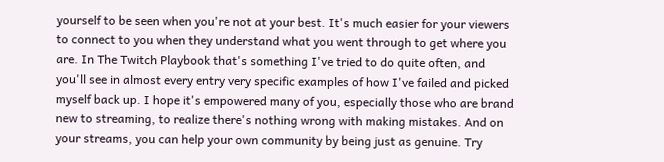yourself to be seen when you're not at your best. It's much easier for your viewers to connect to you when they understand what you went through to get where you are. In The Twitch Playbook that's something I've tried to do quite often, and you'll see in almost every entry very specific examples of how I've failed and picked myself back up. I hope it's empowered many of you, especially those who are brand new to streaming, to realize there's nothing wrong with making mistakes. And on your streams, you can help your own community by being just as genuine. Try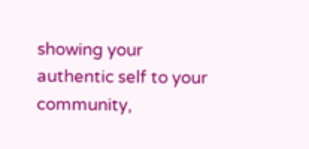showing your authentic self to your community,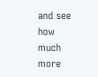and see how much more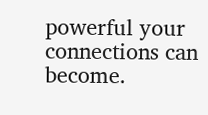powerful your connections can become.